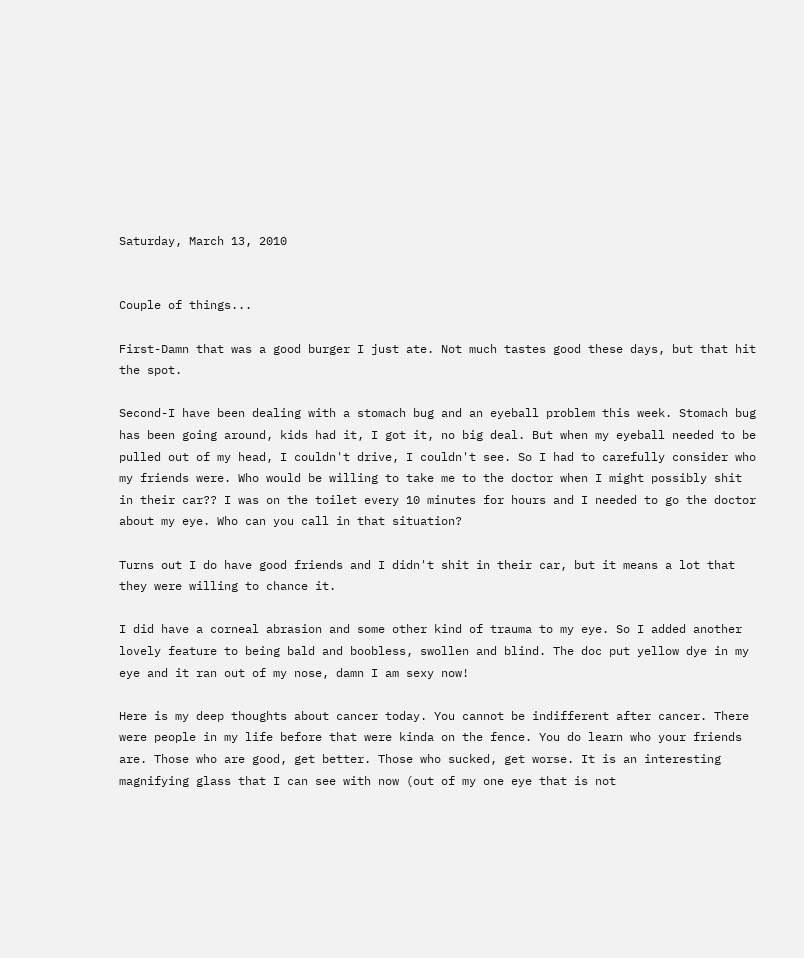Saturday, March 13, 2010


Couple of things...

First-Damn that was a good burger I just ate. Not much tastes good these days, but that hit the spot.

Second-I have been dealing with a stomach bug and an eyeball problem this week. Stomach bug has been going around, kids had it, I got it, no big deal. But when my eyeball needed to be pulled out of my head, I couldn't drive, I couldn't see. So I had to carefully consider who my friends were. Who would be willing to take me to the doctor when I might possibly shit in their car?? I was on the toilet every 10 minutes for hours and I needed to go the doctor about my eye. Who can you call in that situation?

Turns out I do have good friends and I didn't shit in their car, but it means a lot that they were willing to chance it.

I did have a corneal abrasion and some other kind of trauma to my eye. So I added another lovely feature to being bald and boobless, swollen and blind. The doc put yellow dye in my eye and it ran out of my nose, damn I am sexy now!

Here is my deep thoughts about cancer today. You cannot be indifferent after cancer. There were people in my life before that were kinda on the fence. You do learn who your friends are. Those who are good, get better. Those who sucked, get worse. It is an interesting magnifying glass that I can see with now (out of my one eye that is not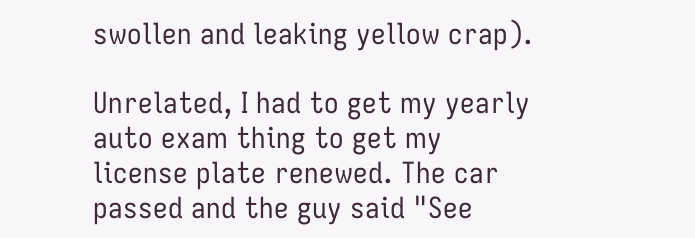swollen and leaking yellow crap).

Unrelated, I had to get my yearly auto exam thing to get my license plate renewed. The car passed and the guy said "See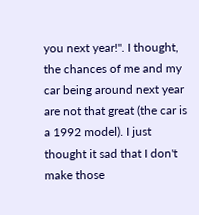you next year!". I thought, the chances of me and my car being around next year are not that great (the car is a 1992 model). I just thought it sad that I don't make those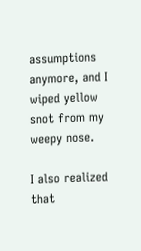assumptions anymore, and I wiped yellow snot from my weepy nose.

I also realized that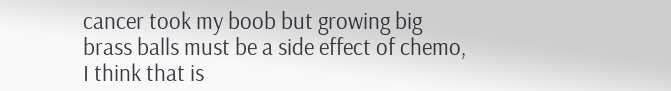cancer took my boob but growing big brass balls must be a side effect of chemo, I think that is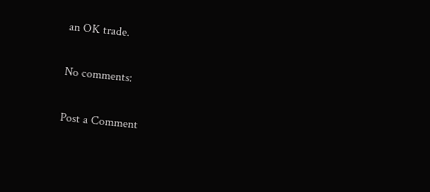an OK trade.

No comments:

Post a Comment